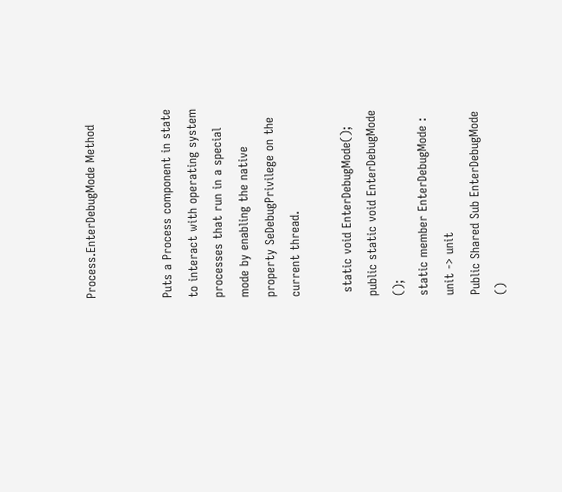Process.EnterDebugMode Method


Puts a Process component in state to interact with operating system processes that run in a special mode by enabling the native property SeDebugPrivilege on the current thread.

 static void EnterDebugMode();
public static void EnterDebugMode ();
static member EnterDebugMode : unit -> unit
Public Shared Sub EnterDebugMode ()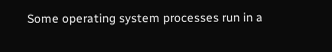Some operating system processes run in a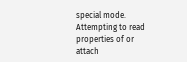special mode. Attempting to read properties of or attach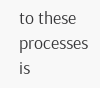to these processes is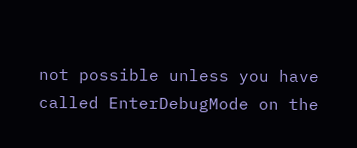not possible unless you have called EnterDebugMode on the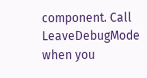component. Call LeaveDebugMode when you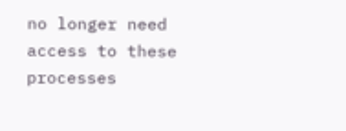no longer need access to these processes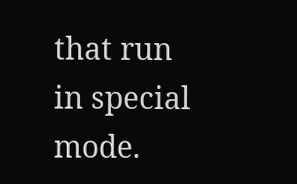that run in special mode.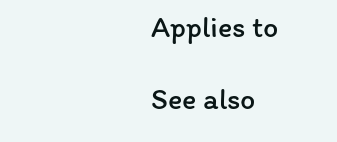Applies to

See also